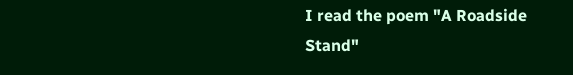I read the poem "A Roadside Stand"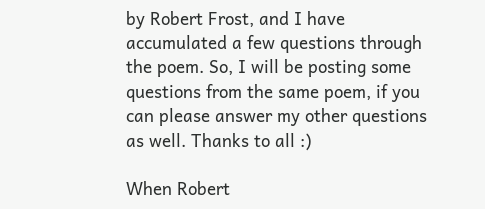by Robert Frost, and I have accumulated a few questions through the poem. So, I will be posting some questions from the same poem, if you can please answer my other questions as well. Thanks to all :)

When Robert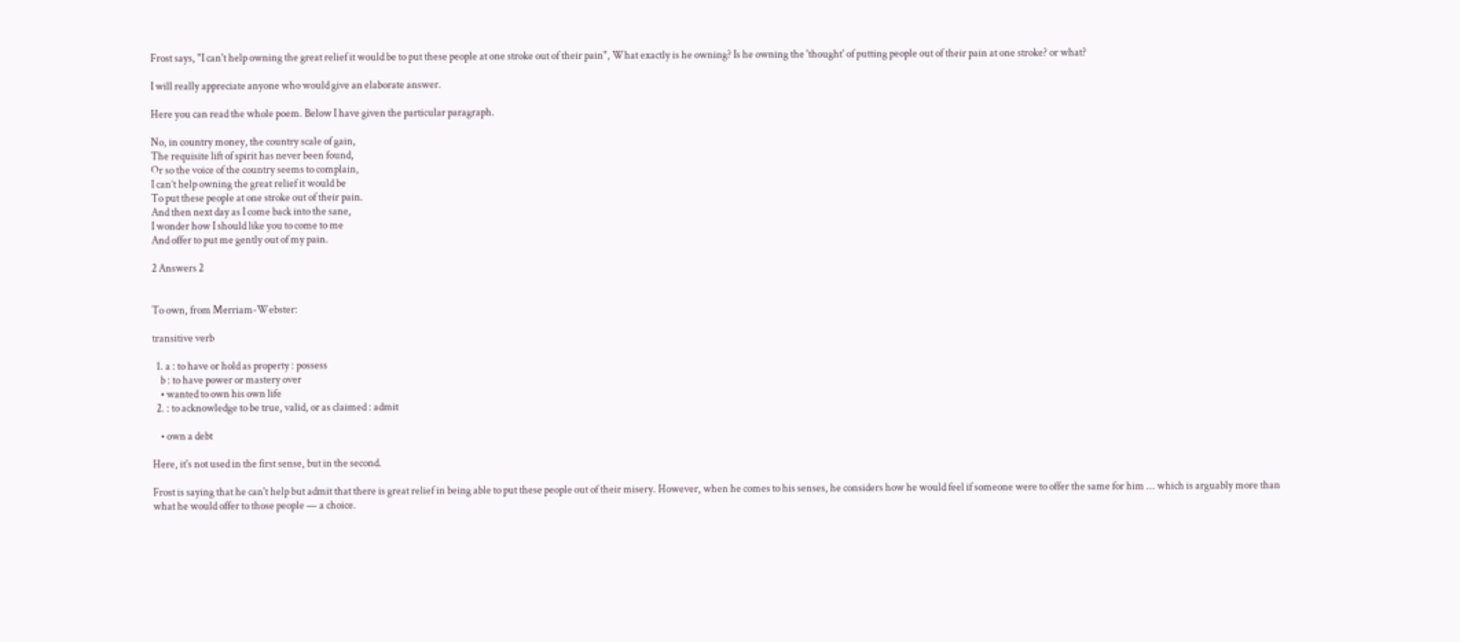Frost says, "I can't help owning the great relief it would be to put these people at one stroke out of their pain", What exactly is he owning? Is he owning the 'thought' of putting people out of their pain at one stroke? or what?

I will really appreciate anyone who would give an elaborate answer.

Here you can read the whole poem. Below I have given the particular paragraph.

No, in country money, the country scale of gain,
The requisite lift of spirit has never been found,
Or so the voice of the country seems to complain,
I can’t help owning the great relief it would be
To put these people at one stroke out of their pain.
And then next day as I come back into the sane,
I wonder how I should like you to come to me
And offer to put me gently out of my pain.

2 Answers 2


To own, from Merriam-Webster:

transitive verb

  1. a : to have or hold as property : possess
    b : to have power or mastery over
    • wanted to own his own life
  2. : to acknowledge to be true, valid, or as claimed : admit

    • own a debt

Here, it's not used in the first sense, but in the second.

Frost is saying that he can't help but admit that there is great relief in being able to put these people out of their misery. However, when he comes to his senses, he considers how he would feel if someone were to offer the same for him ... which is arguably more than what he would offer to those people — a choice.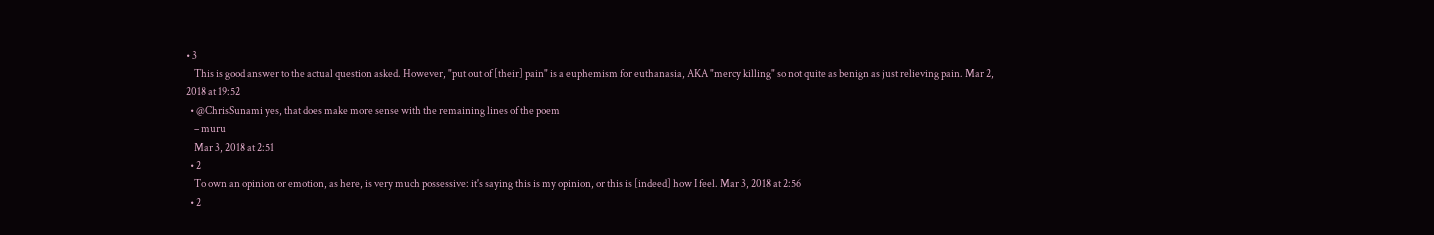• 3
    This is good answer to the actual question asked. However, "put out of [their] pain" is a euphemism for euthanasia, AKA "mercy killing" so not quite as benign as just relieving pain. Mar 2, 2018 at 19:52
  • @ChrisSunami yes, that does make more sense with the remaining lines of the poem
    – muru
    Mar 3, 2018 at 2:51
  • 2
    To own an opinion or emotion, as here, is very much possessive: it's saying this is my opinion, or this is [indeed] how I feel. Mar 3, 2018 at 2:56
  • 2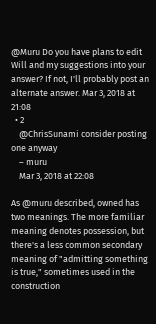@Muru Do you have plans to edit Will and my suggestions into your answer? If not, I'll probably post an alternate answer. Mar 3, 2018 at 21:08
  • 2
    @ChrisSunami consider posting one anyway
    – muru
    Mar 3, 2018 at 22:08

As @muru described, owned has two meanings. The more familiar meaning denotes possession, but there's a less common secondary meaning of "admitting something is true," sometimes used in the construction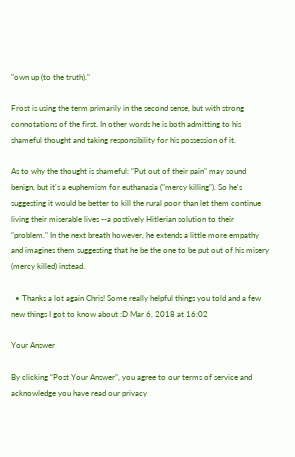"own up (to the truth)."

Frost is using the term primarily in the second sense, but with strong connotations of the first. In other words he is both admitting to his shameful thought and taking responsibility for his possession of it.

As to why the thought is shameful: "Put out of their pain" may sound benign, but it's a euphemism for euthanasia ("mercy killing"). So he's suggesting it would be better to kill the rural poor than let them continue living their miserable lives --a postively Hitlerian solution to their "problem." In the next breath however, he extends a little more empathy and imagines them suggesting that he be the one to be put out of his misery (mercy killed) instead.

  • Thanks a lot again Chris! Some really helpful things you told and a few new things I got to know about :D Mar 6, 2018 at 16:02

Your Answer

By clicking “Post Your Answer”, you agree to our terms of service and acknowledge you have read our privacy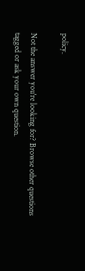policy.

Not the answer you're looking for? Browse other questions tagged or ask your own question.